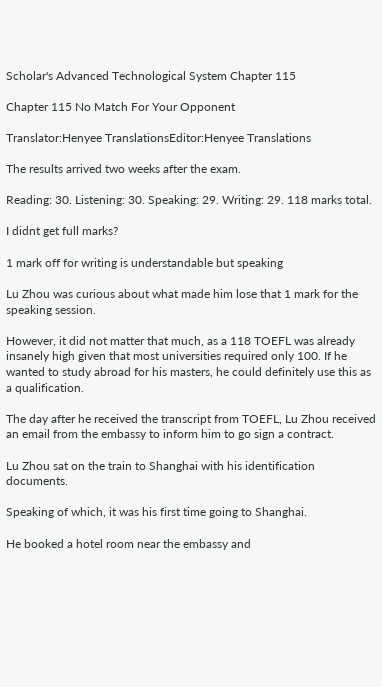Scholar's Advanced Technological System Chapter 115

Chapter 115 No Match For Your Opponent

Translator:Henyee TranslationsEditor:Henyee Translations

The results arrived two weeks after the exam.

Reading: 30. Listening: 30. Speaking: 29. Writing: 29. 118 marks total.

I didnt get full marks?

1 mark off for writing is understandable but speaking

Lu Zhou was curious about what made him lose that 1 mark for the speaking session.

However, it did not matter that much, as a 118 TOEFL was already insanely high given that most universities required only 100. If he wanted to study abroad for his masters, he could definitely use this as a qualification.

The day after he received the transcript from TOEFL, Lu Zhou received an email from the embassy to inform him to go sign a contract.

Lu Zhou sat on the train to Shanghai with his identification documents.

Speaking of which, it was his first time going to Shanghai.

He booked a hotel room near the embassy and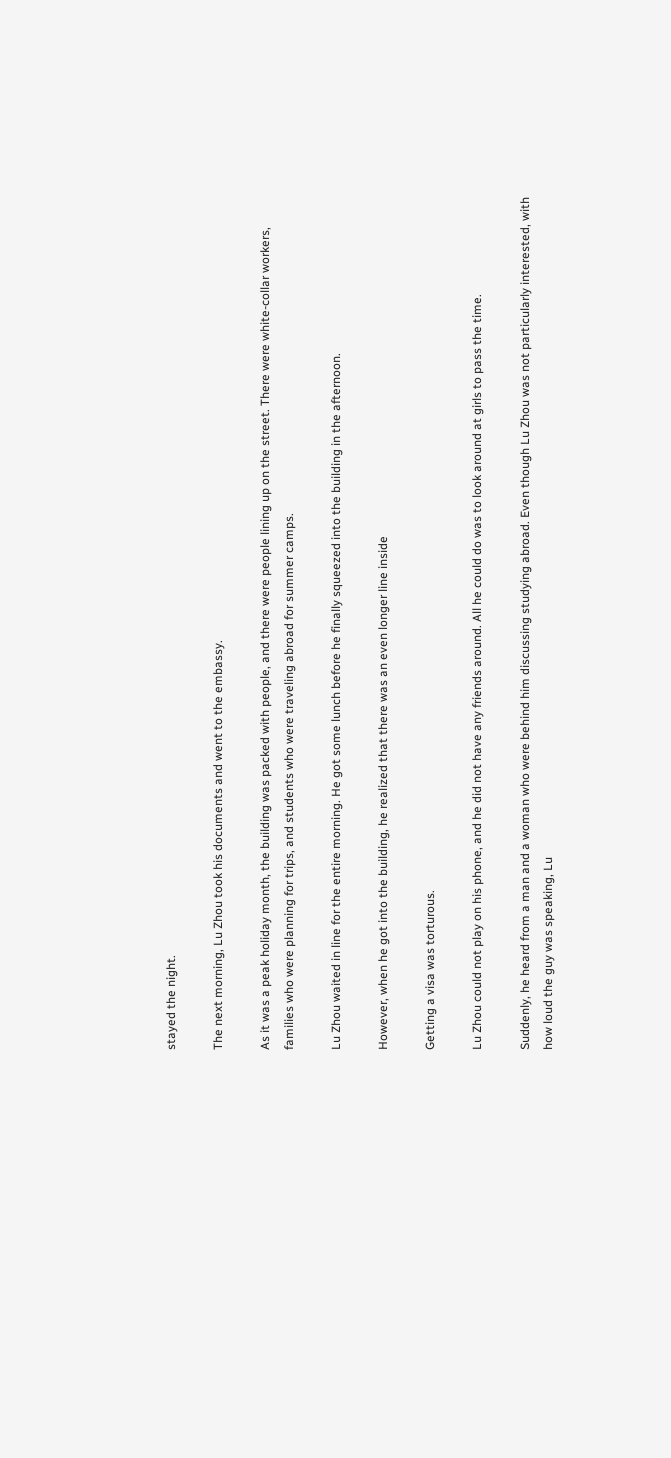stayed the night.

The next morning, Lu Zhou took his documents and went to the embassy.

As it was a peak holiday month, the building was packed with people, and there were people lining up on the street. There were white-collar workers, families who were planning for trips, and students who were traveling abroad for summer camps.

Lu Zhou waited in line for the entire morning. He got some lunch before he finally squeezed into the building in the afternoon.

However, when he got into the building, he realized that there was an even longer line inside

Getting a visa was torturous.

Lu Zhou could not play on his phone, and he did not have any friends around. All he could do was to look around at girls to pass the time.

Suddenly, he heard from a man and a woman who were behind him discussing studying abroad. Even though Lu Zhou was not particularly interested, with how loud the guy was speaking, Lu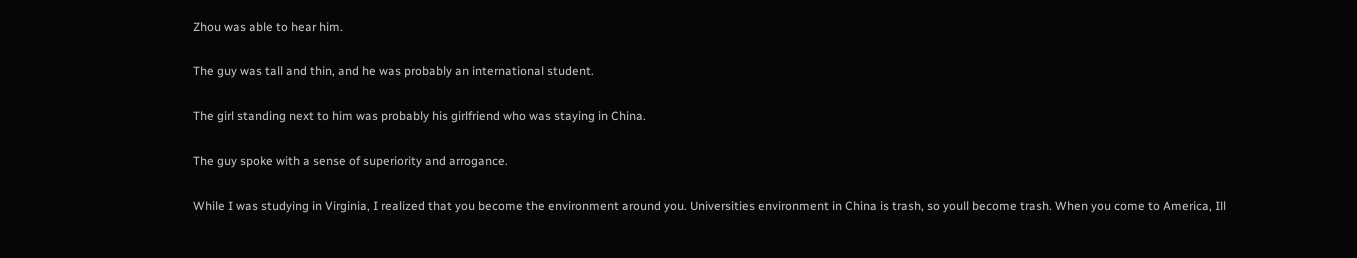Zhou was able to hear him.

The guy was tall and thin, and he was probably an international student.

The girl standing next to him was probably his girlfriend who was staying in China.

The guy spoke with a sense of superiority and arrogance.

While I was studying in Virginia, I realized that you become the environment around you. Universities environment in China is trash, so youll become trash. When you come to America, Ill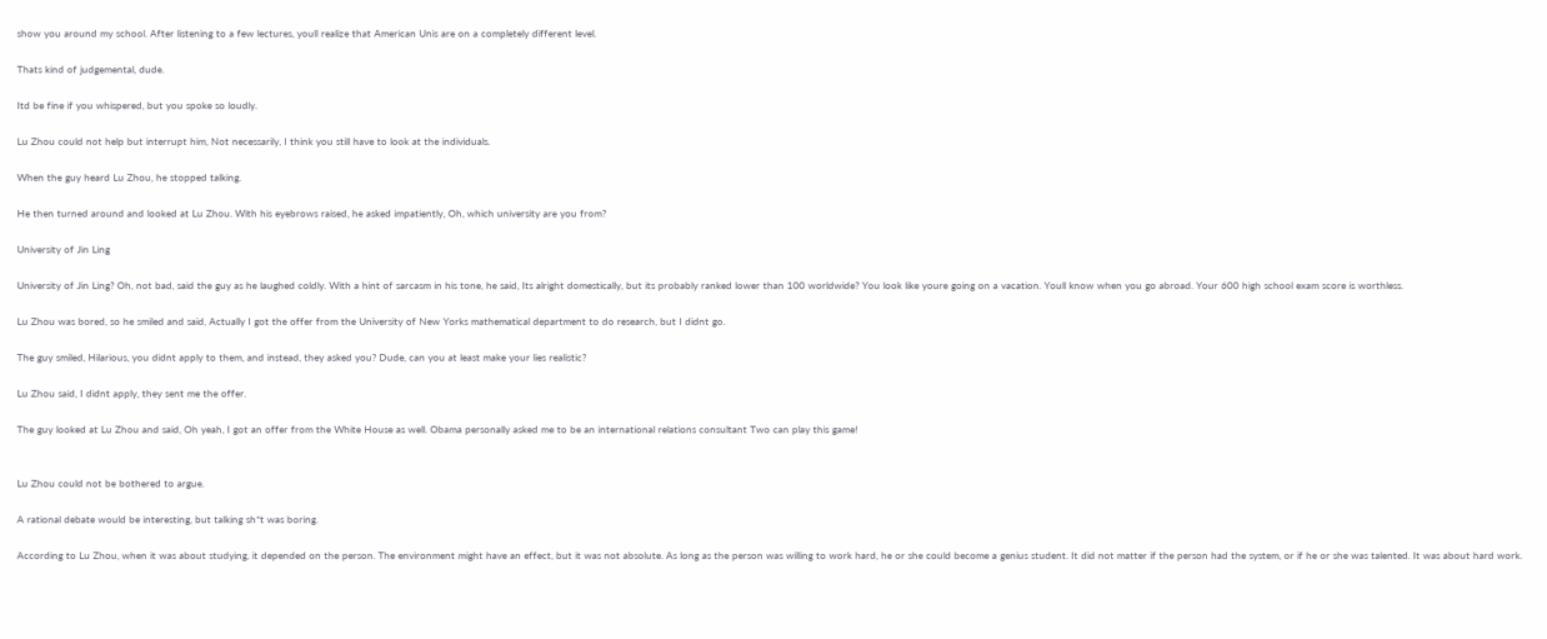show you around my school. After listening to a few lectures, youll realize that American Unis are on a completely different level.

Thats kind of judgemental, dude.

Itd be fine if you whispered, but you spoke so loudly.

Lu Zhou could not help but interrupt him, Not necessarily, I think you still have to look at the individuals.

When the guy heard Lu Zhou, he stopped talking.

He then turned around and looked at Lu Zhou. With his eyebrows raised, he asked impatiently, Oh, which university are you from?

University of Jin Ling

University of Jin Ling? Oh, not bad, said the guy as he laughed coldly. With a hint of sarcasm in his tone, he said, Its alright domestically, but its probably ranked lower than 100 worldwide? You look like youre going on a vacation. Youll know when you go abroad. Your 600 high school exam score is worthless.

Lu Zhou was bored, so he smiled and said, Actually I got the offer from the University of New Yorks mathematical department to do research, but I didnt go.

The guy smiled, Hilarious, you didnt apply to them, and instead, they asked you? Dude, can you at least make your lies realistic?

Lu Zhou said, I didnt apply, they sent me the offer.

The guy looked at Lu Zhou and said, Oh yeah, I got an offer from the White House as well. Obama personally asked me to be an international relations consultant Two can play this game!


Lu Zhou could not be bothered to argue.

A rational debate would be interesting, but talking sh*t was boring.

According to Lu Zhou, when it was about studying, it depended on the person. The environment might have an effect, but it was not absolute. As long as the person was willing to work hard, he or she could become a genius student. It did not matter if the person had the system, or if he or she was talented. It was about hard work.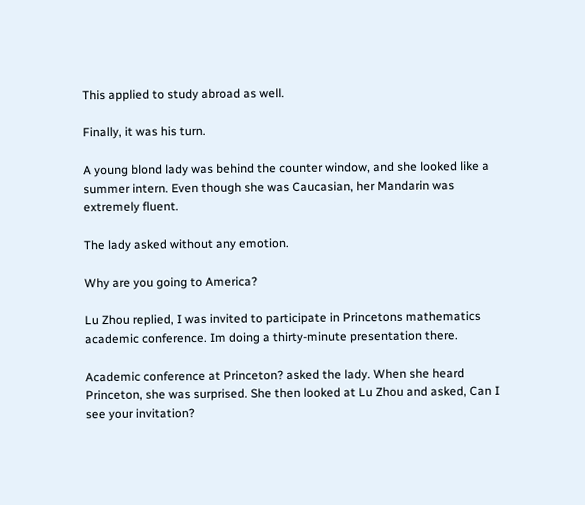This applied to study abroad as well.

Finally, it was his turn.

A young blond lady was behind the counter window, and she looked like a summer intern. Even though she was Caucasian, her Mandarin was extremely fluent.

The lady asked without any emotion.

Why are you going to America?

Lu Zhou replied, I was invited to participate in Princetons mathematics academic conference. Im doing a thirty-minute presentation there.

Academic conference at Princeton? asked the lady. When she heard Princeton, she was surprised. She then looked at Lu Zhou and asked, Can I see your invitation?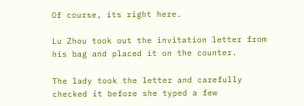Of course, its right here.

Lu Zhou took out the invitation letter from his bag and placed it on the counter.

The lady took the letter and carefully checked it before she typed a few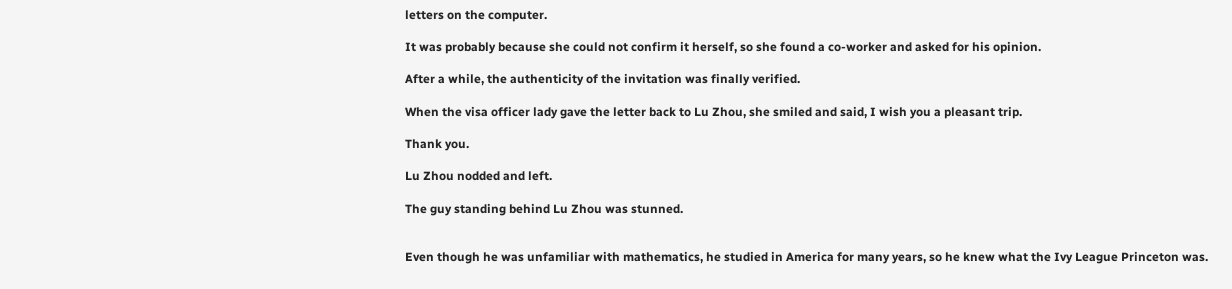letters on the computer.

It was probably because she could not confirm it herself, so she found a co-worker and asked for his opinion.

After a while, the authenticity of the invitation was finally verified.

When the visa officer lady gave the letter back to Lu Zhou, she smiled and said, I wish you a pleasant trip.

Thank you.

Lu Zhou nodded and left.

The guy standing behind Lu Zhou was stunned.


Even though he was unfamiliar with mathematics, he studied in America for many years, so he knew what the Ivy League Princeton was.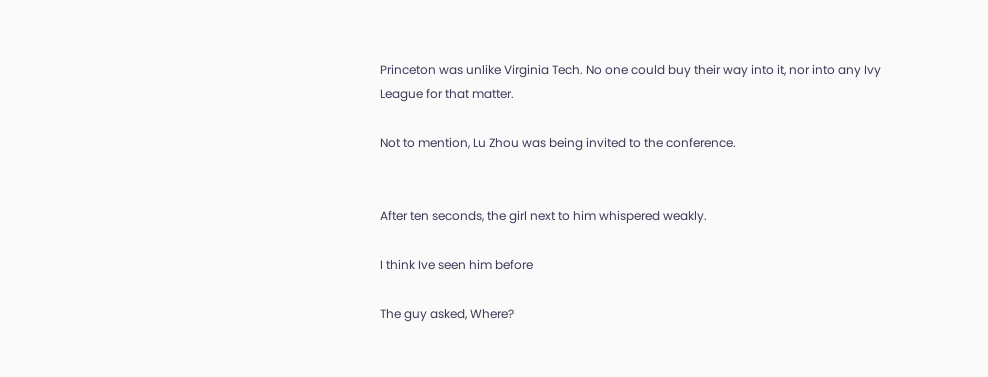Princeton was unlike Virginia Tech. No one could buy their way into it, nor into any Ivy League for that matter.

Not to mention, Lu Zhou was being invited to the conference.


After ten seconds, the girl next to him whispered weakly.

I think Ive seen him before

The guy asked, Where?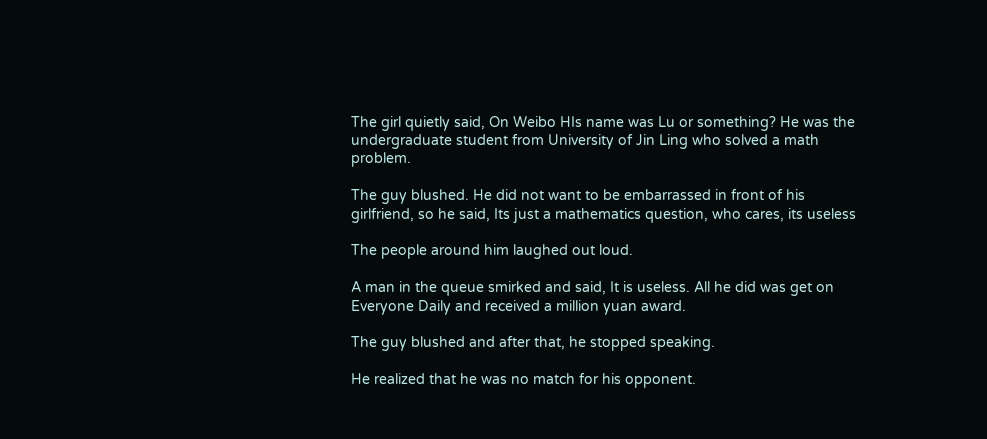The girl quietly said, On Weibo HIs name was Lu or something? He was the undergraduate student from University of Jin Ling who solved a math problem.

The guy blushed. He did not want to be embarrassed in front of his girlfriend, so he said, Its just a mathematics question, who cares, its useless

The people around him laughed out loud.

A man in the queue smirked and said, It is useless. All he did was get on Everyone Daily and received a million yuan award.

The guy blushed and after that, he stopped speaking.

He realized that he was no match for his opponent.